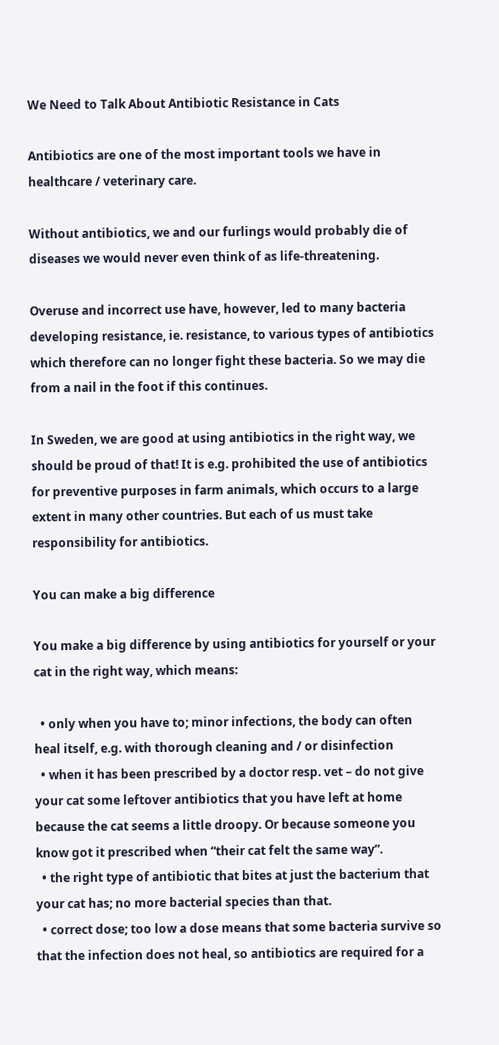We Need to Talk About Antibiotic Resistance in Cats

Antibiotics are one of the most important tools we have in healthcare / veterinary care.

Without antibiotics, we and our furlings would probably die of diseases we would never even think of as life-threatening.

Overuse and incorrect use have, however, led to many bacteria developing resistance, ie. resistance, to various types of antibiotics which therefore can no longer fight these bacteria. So we may die from a nail in the foot if this continues.

In Sweden, we are good at using antibiotics in the right way, we should be proud of that! It is e.g. prohibited the use of antibiotics for preventive purposes in farm animals, which occurs to a large extent in many other countries. But each of us must take responsibility for antibiotics.

You can make a big difference

You make a big difference by using antibiotics for yourself or your cat in the right way, which means:

  • only when you have to; minor infections, the body can often heal itself, e.g. with thorough cleaning and / or disinfection
  • when it has been prescribed by a doctor resp. vet – do not give your cat some leftover antibiotics that you have left at home because the cat seems a little droopy. Or because someone you know got it prescribed when “their cat felt the same way”.
  • the right type of antibiotic that bites at just the bacterium that your cat has; no more bacterial species than that.
  • correct dose; too low a dose means that some bacteria survive so that the infection does not heal, so antibiotics are required for a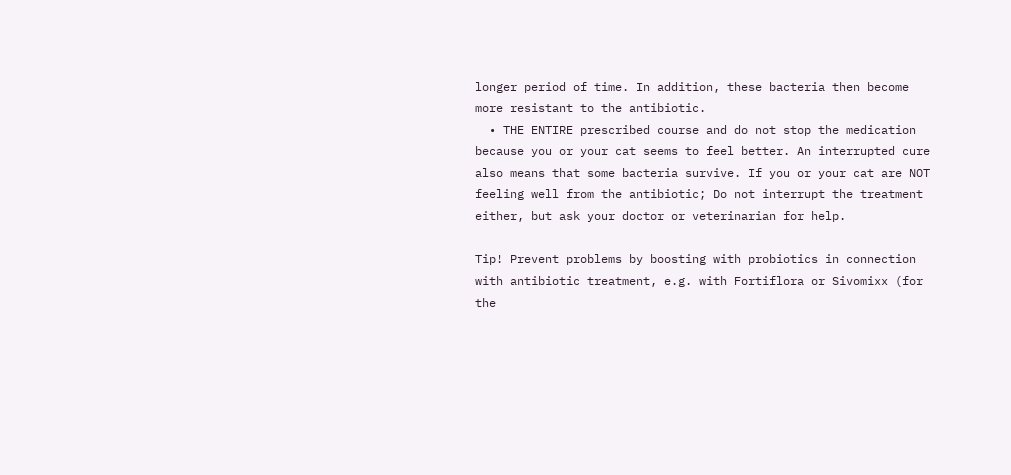longer period of time. In addition, these bacteria then become more resistant to the antibiotic.
  • THE ENTIRE prescribed course and do not stop the medication because you or your cat seems to feel better. An interrupted cure also means that some bacteria survive. If you or your cat are NOT feeling well from the antibiotic; Do not interrupt the treatment either, but ask your doctor or veterinarian for help.

Tip! Prevent problems by boosting with probiotics in connection with antibiotic treatment, e.g. with Fortiflora or Sivomixx (for the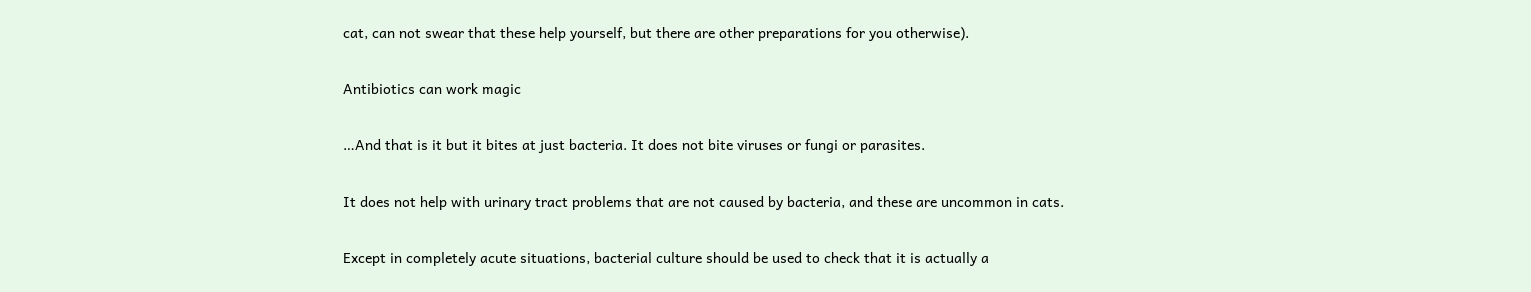cat, can not swear that these help yourself, but there are other preparations for you otherwise).

Antibiotics can work magic

…And that is it but it bites at just bacteria. It does not bite viruses or fungi or parasites.

It does not help with urinary tract problems that are not caused by bacteria, and these are uncommon in cats.

Except in completely acute situations, bacterial culture should be used to check that it is actually a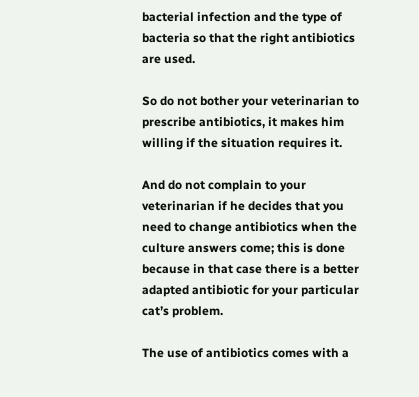bacterial infection and the type of bacteria so that the right antibiotics are used.

So do not bother your veterinarian to prescribe antibiotics, it makes him willing if the situation requires it.

And do not complain to your veterinarian if he decides that you need to change antibiotics when the culture answers come; this is done because in that case there is a better adapted antibiotic for your particular cat’s problem.

The use of antibiotics comes with a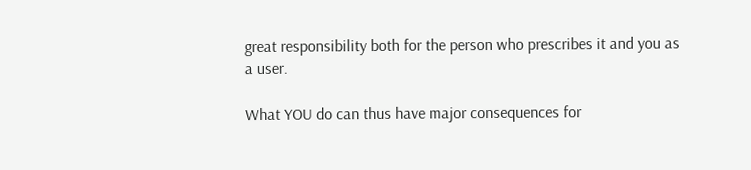great responsibility both for the person who prescribes it and you as a user.

What YOU do can thus have major consequences for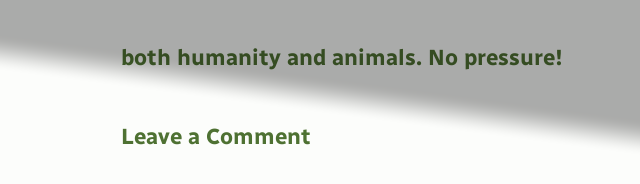both humanity and animals. No pressure!

Leave a Comment